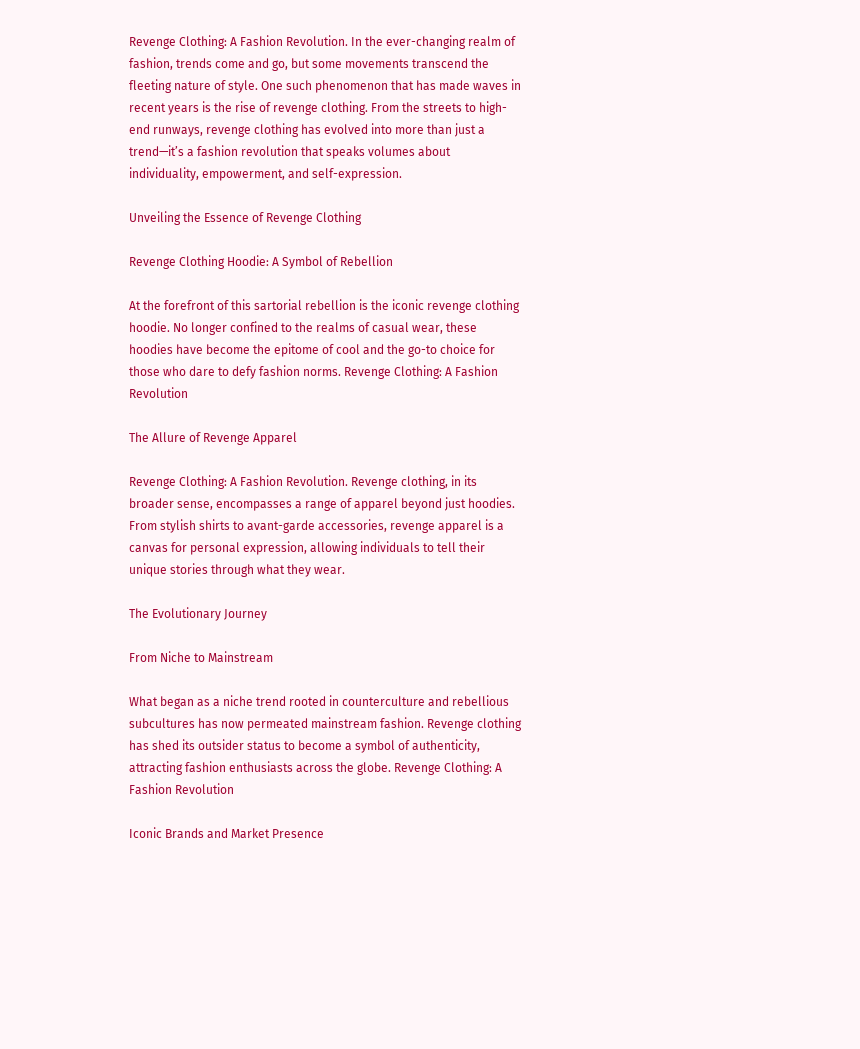Revenge Clothing: A Fashion Revolution. In the ever-changing realm of fashion, trends come and go, but some movements transcend the fleeting nature of style. One such phenomenon that has made waves in recent years is the rise of revenge clothing. From the streets to high-end runways, revenge clothing has evolved into more than just a trend—it’s a fashion revolution that speaks volumes about individuality, empowerment, and self-expression.

Unveiling the Essence of Revenge Clothing

Revenge Clothing Hoodie: A Symbol of Rebellion

At the forefront of this sartorial rebellion is the iconic revenge clothing hoodie. No longer confined to the realms of casual wear, these hoodies have become the epitome of cool and the go-to choice for those who dare to defy fashion norms. Revenge Clothing: A Fashion Revolution

The Allure of Revenge Apparel

Revenge Clothing: A Fashion Revolution. Revenge clothing, in its broader sense, encompasses a range of apparel beyond just hoodies. From stylish shirts to avant-garde accessories, revenge apparel is a canvas for personal expression, allowing individuals to tell their unique stories through what they wear.

The Evolutionary Journey

From Niche to Mainstream

What began as a niche trend rooted in counterculture and rebellious subcultures has now permeated mainstream fashion. Revenge clothing has shed its outsider status to become a symbol of authenticity, attracting fashion enthusiasts across the globe. Revenge Clothing: A Fashion Revolution

Iconic Brands and Market Presence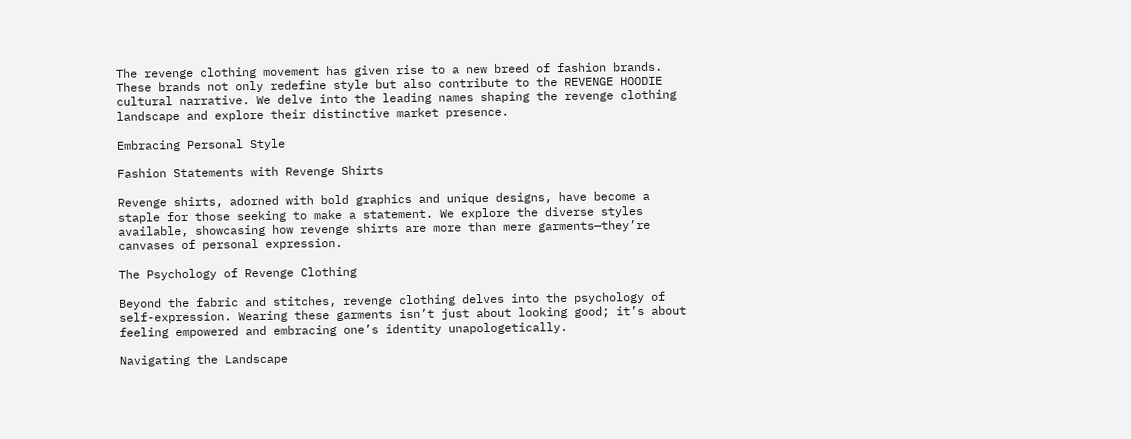The revenge clothing movement has given rise to a new breed of fashion brands. These brands not only redefine style but also contribute to the REVENGE HOODIE cultural narrative. We delve into the leading names shaping the revenge clothing landscape and explore their distinctive market presence.

Embracing Personal Style

Fashion Statements with Revenge Shirts

Revenge shirts, adorned with bold graphics and unique designs, have become a staple for those seeking to make a statement. We explore the diverse styles available, showcasing how revenge shirts are more than mere garments—they’re canvases of personal expression.

The Psychology of Revenge Clothing

Beyond the fabric and stitches, revenge clothing delves into the psychology of self-expression. Wearing these garments isn’t just about looking good; it’s about feeling empowered and embracing one’s identity unapologetically.

Navigating the Landscape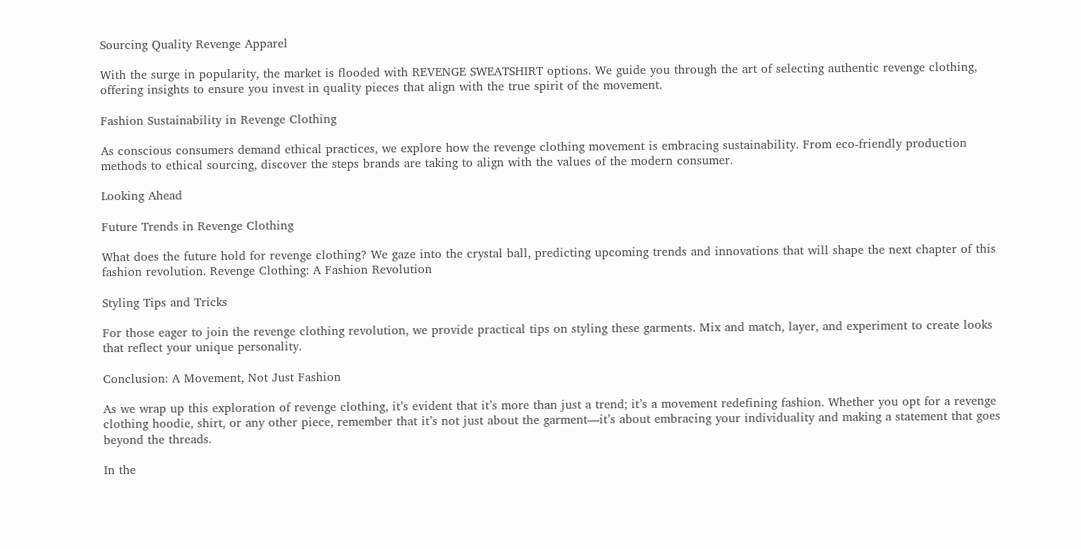Sourcing Quality Revenge Apparel

With the surge in popularity, the market is flooded with REVENGE SWEATSHIRT options. We guide you through the art of selecting authentic revenge clothing, offering insights to ensure you invest in quality pieces that align with the true spirit of the movement.

Fashion Sustainability in Revenge Clothing

As conscious consumers demand ethical practices, we explore how the revenge clothing movement is embracing sustainability. From eco-friendly production methods to ethical sourcing, discover the steps brands are taking to align with the values of the modern consumer.

Looking Ahead

Future Trends in Revenge Clothing

What does the future hold for revenge clothing? We gaze into the crystal ball, predicting upcoming trends and innovations that will shape the next chapter of this fashion revolution. Revenge Clothing: A Fashion Revolution

Styling Tips and Tricks

For those eager to join the revenge clothing revolution, we provide practical tips on styling these garments. Mix and match, layer, and experiment to create looks that reflect your unique personality.

Conclusion: A Movement, Not Just Fashion

As we wrap up this exploration of revenge clothing, it’s evident that it’s more than just a trend; it’s a movement redefining fashion. Whether you opt for a revenge clothing hoodie, shirt, or any other piece, remember that it’s not just about the garment—it’s about embracing your individuality and making a statement that goes beyond the threads.

In the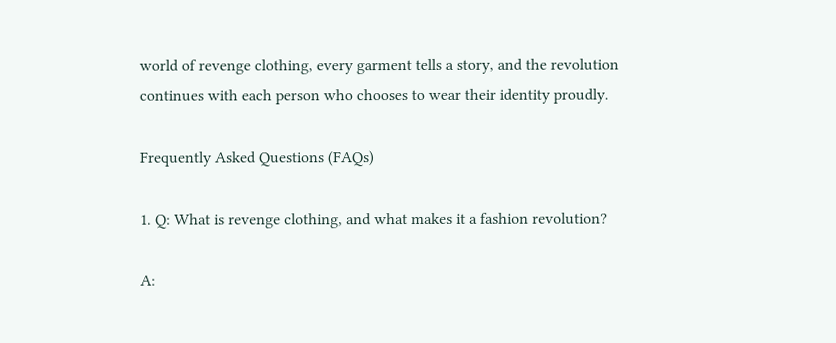world of revenge clothing, every garment tells a story, and the revolution continues with each person who chooses to wear their identity proudly.

Frequently Asked Questions (FAQs)

1. Q: What is revenge clothing, and what makes it a fashion revolution?

A: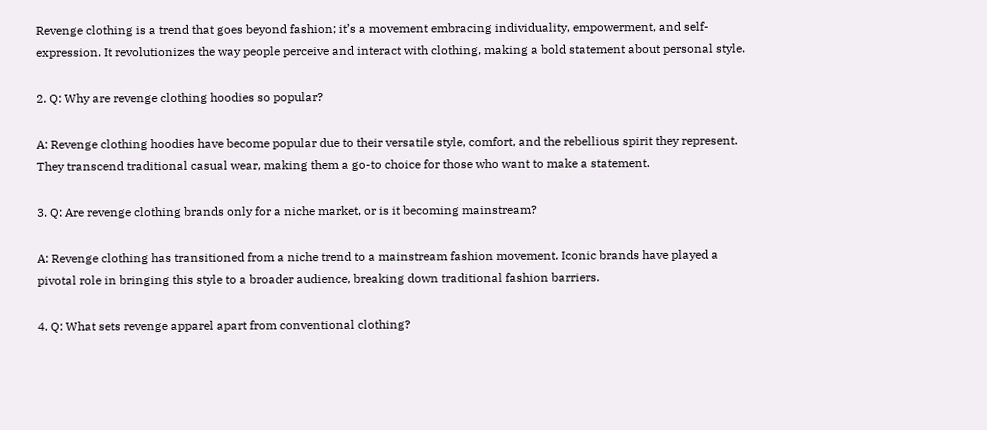Revenge clothing is a trend that goes beyond fashion; it’s a movement embracing individuality, empowerment, and self-expression. It revolutionizes the way people perceive and interact with clothing, making a bold statement about personal style.

2. Q: Why are revenge clothing hoodies so popular?

A: Revenge clothing hoodies have become popular due to their versatile style, comfort, and the rebellious spirit they represent. They transcend traditional casual wear, making them a go-to choice for those who want to make a statement.

3. Q: Are revenge clothing brands only for a niche market, or is it becoming mainstream?

A: Revenge clothing has transitioned from a niche trend to a mainstream fashion movement. Iconic brands have played a pivotal role in bringing this style to a broader audience, breaking down traditional fashion barriers.

4. Q: What sets revenge apparel apart from conventional clothing?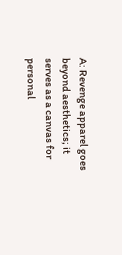A: Revenge apparel goes beyond aesthetics; it serves as a canvas for personal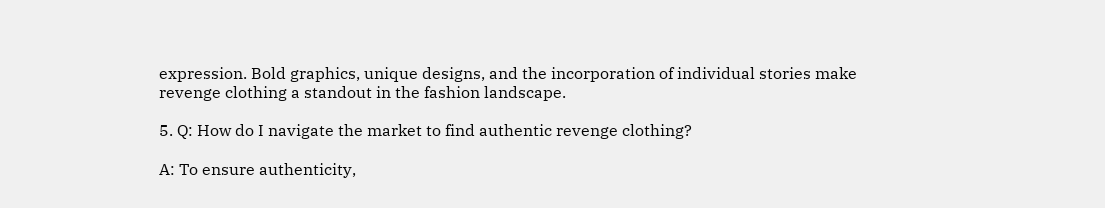expression. Bold graphics, unique designs, and the incorporation of individual stories make revenge clothing a standout in the fashion landscape.

5. Q: How do I navigate the market to find authentic revenge clothing?

A: To ensure authenticity,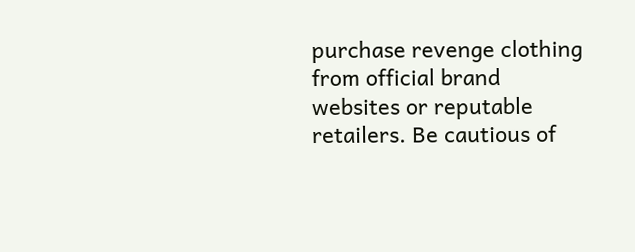purchase revenge clothing from official brand websites or reputable retailers. Be cautious of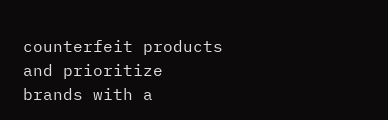counterfeit products and prioritize brands with a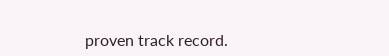proven track record.